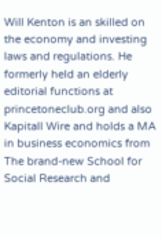Will Kenton is an skilled on the economy and investing laws and regulations. He formerly held an elderly editorial functions at princetoneclub.org and also Kapitall Wire and holds a MA in business economics from The brand-new School for Social Research and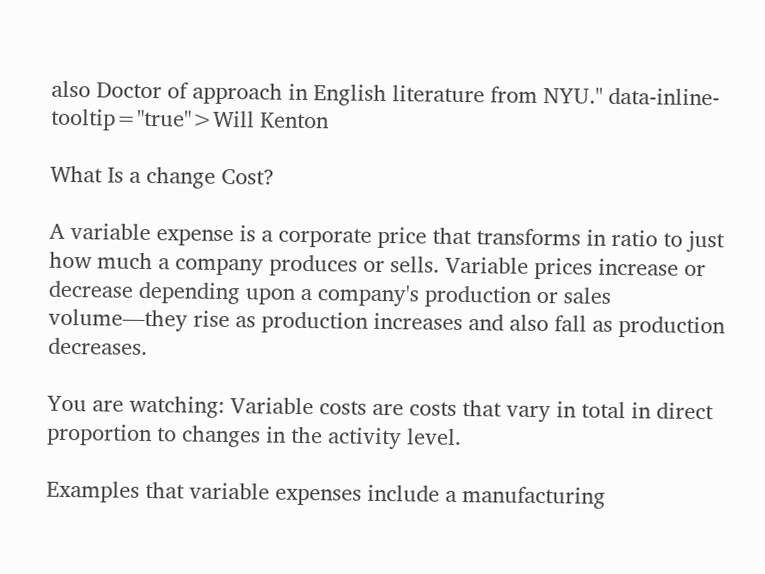also Doctor of approach in English literature from NYU." data-inline-tooltip="true">Will Kenton

What Is a change Cost?

A variable expense is a corporate price that transforms in ratio to just how much a company produces or sells. Variable prices increase or decrease depending upon a company's production or sales volume—they rise as production increases and also fall as production decreases.

You are watching: Variable costs are costs that vary in total in direct proportion to changes in the activity level.

Examples that variable expenses include a manufacturing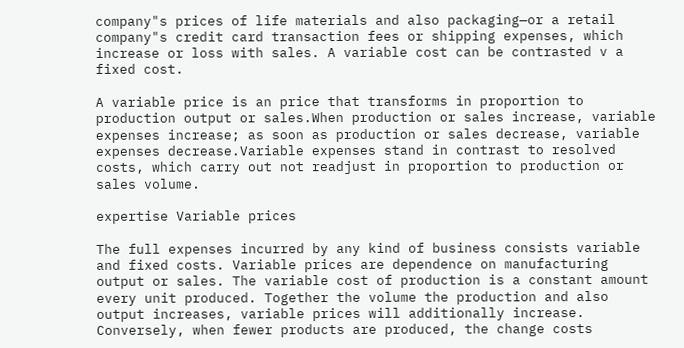company"s prices of life materials and also packaging—or a retail company"s credit card transaction fees or shipping expenses, which increase or loss with sales. A variable cost can be contrasted v a fixed cost.

A variable price is an price that transforms in proportion to production output or sales.When production or sales increase, variable expenses increase; as soon as production or sales decrease, variable expenses decrease.Variable expenses stand in contrast to resolved costs, which carry out not readjust in proportion to production or sales volume.

expertise Variable prices

The full expenses incurred by any kind of business consists variable and fixed costs. Variable prices are dependence on manufacturing output or sales. The variable cost of production is a constant amount every unit produced. Together the volume the production and also output increases, variable prices will additionally increase. Conversely, when fewer products are produced, the change costs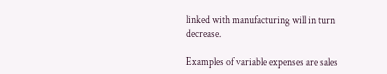linked with manufacturing will in turn decrease.

Examples of variable expenses are sales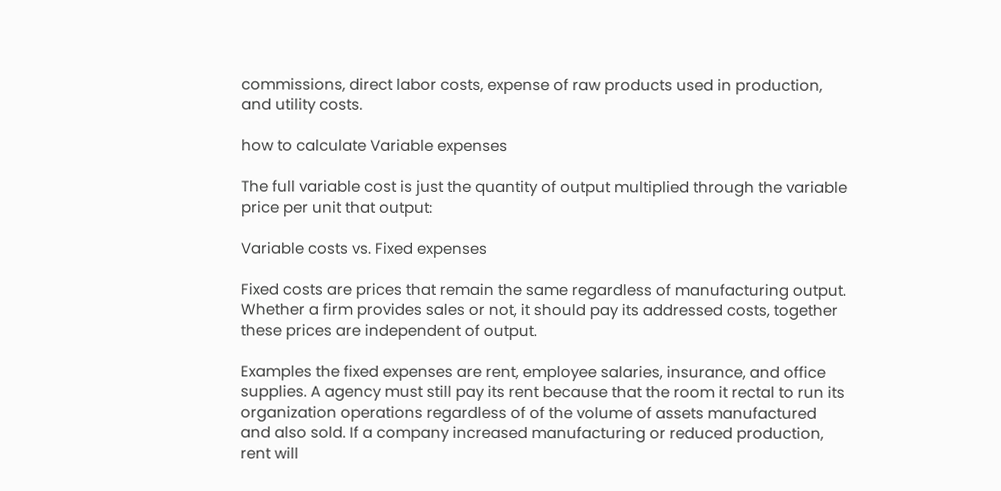commissions, direct labor costs, expense of raw products used in production, and utility costs.

how to calculate Variable expenses

The full variable cost is just the quantity of output multiplied through the variable price per unit that output:

Variable costs vs. Fixed expenses

Fixed costs are prices that remain the same regardless of manufacturing output. Whether a firm provides sales or not, it should pay its addressed costs, together these prices are independent of output.

Examples the fixed expenses are rent, employee salaries, insurance, and office supplies. A agency must still pay its rent because that the room it rectal to run its organization operations regardless of of the volume of assets manufactured and also sold. If a company increased manufacturing or reduced production, rent will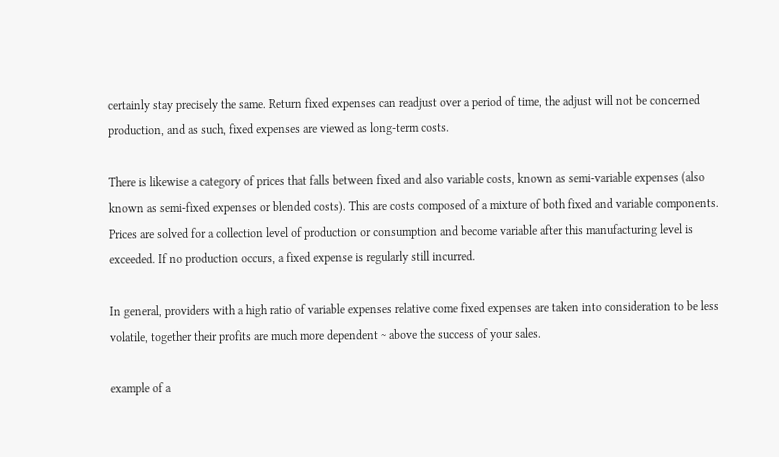certainly stay precisely the same. Return fixed expenses can readjust over a period of time, the adjust will not be concerned production, and as such, fixed expenses are viewed as long-term costs.

There is likewise a category of prices that falls between fixed and also variable costs, known as semi-variable expenses (also known as semi-fixed expenses or blended costs). This are costs composed of a mixture of both fixed and variable components. Prices are solved for a collection level of production or consumption and become variable after this manufacturing level is exceeded. If no production occurs, a fixed expense is regularly still incurred.

In general, providers with a high ratio of variable expenses relative come fixed expenses are taken into consideration to be less volatile, together their profits are much more dependent ~ above the success of your sales.

example of a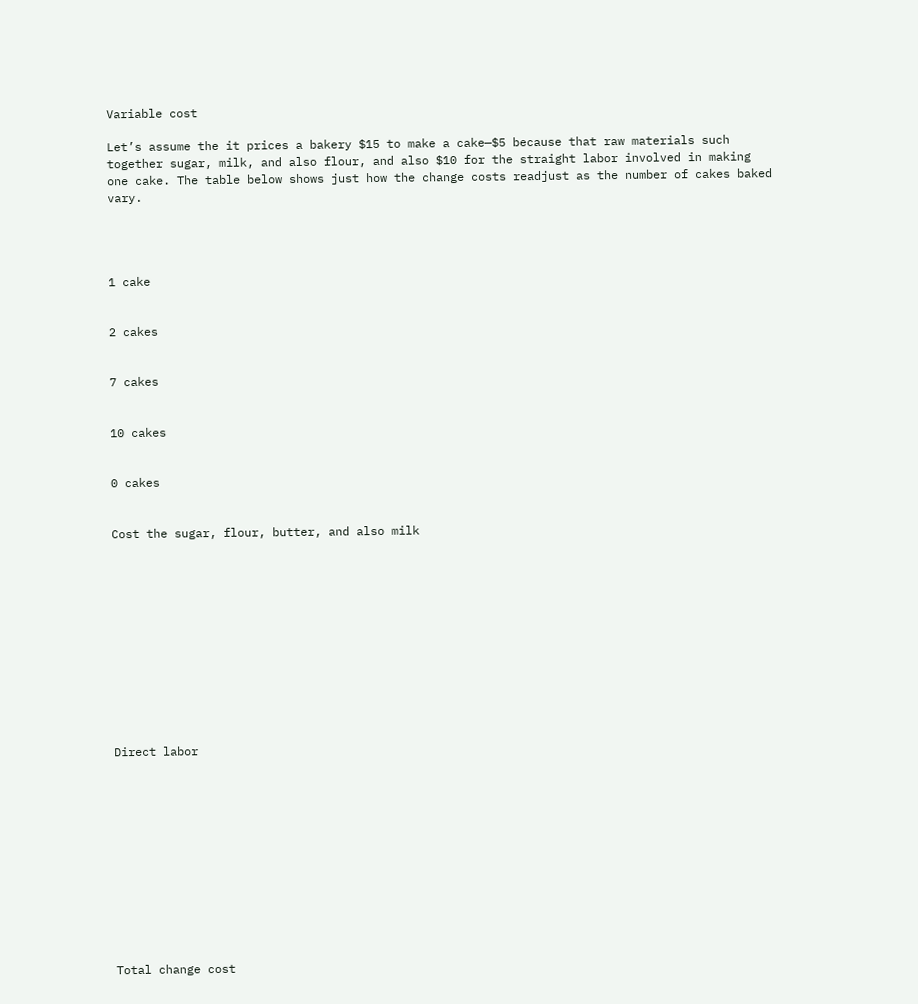Variable cost

Let’s assume the it prices a bakery $15 to make a cake—$5 because that raw materials such together sugar, milk, and also flour, and also $10 for the straight labor involved in making one cake. The table below shows just how the change costs readjust as the number of cakes baked vary.




1 cake


2 cakes


7 cakes


10 cakes


0 cakes


Cost the sugar, flour, butter, and also milk












Direct labor












Total change cost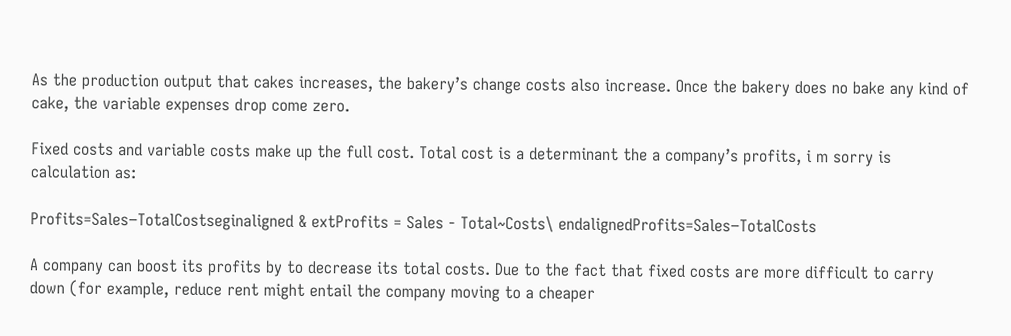As the production output that cakes increases, the bakery’s change costs also increase. Once the bakery does no bake any kind of cake, the variable expenses drop come zero.

Fixed costs and variable costs make up the full cost. Total cost is a determinant the a company’s profits, i m sorry is calculation as:

Profits=Sales−TotalCostseginaligned & extProfits = Sales - Total~Costs\ endalignedProfits=Sales−TotalCosts

A company can boost its profits by to decrease its total costs. Due to the fact that fixed costs are more difficult to carry down (for example, reduce rent might entail the company moving to a cheaper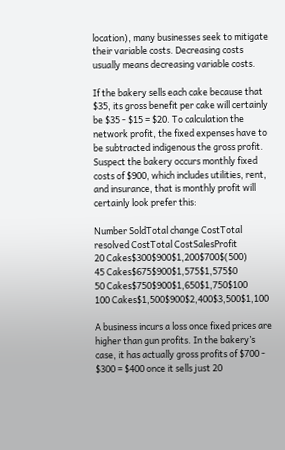location), many businesses seek to mitigate their variable costs. Decreasing costs usually means decreasing variable costs.

If the bakery sells each cake because that $35, its gross benefit per cake will certainly be $35 - $15 = $20. To calculation the network profit, the fixed expenses have to be subtracted indigenous the gross profit. Suspect the bakery occurs monthly fixed costs of $900, which includes utilities, rent, and insurance, that is monthly profit will certainly look prefer this:

Number SoldTotal change CostTotal resolved CostTotal CostSalesProfit
20 Cakes$300$900$1,200$700$(500)
45 Cakes$675$900$1,575$1,575$0
50 Cakes$750$900$1,650$1,750$100
100 Cakes$1,500$900$2,400$3,500$1,100

A business incurs a loss once fixed prices are higher than gun profits. In the bakery’s case, it has actually gross profits of $700 - $300 = $400 once it sells just 20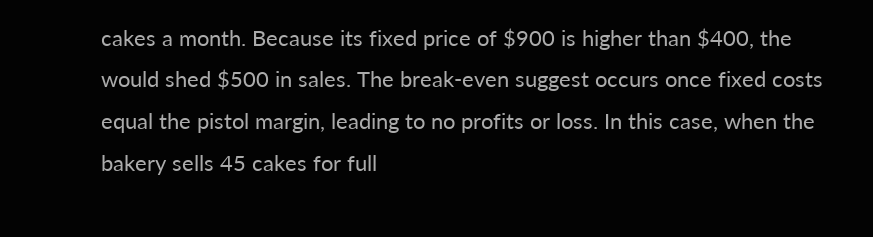cakes a month. Because its fixed price of $900 is higher than $400, the would shed $500 in sales. The break-even suggest occurs once fixed costs equal the pistol margin, leading to no profits or loss. In this case, when the bakery sells 45 cakes for full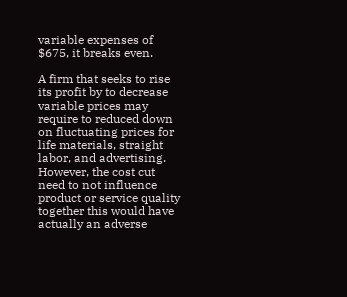variable expenses of $675, it breaks even.

A firm that seeks to rise its profit by to decrease variable prices may require to reduced down on fluctuating prices for life materials, straight labor, and advertising. However, the cost cut need to not influence product or service quality together this would have actually an adverse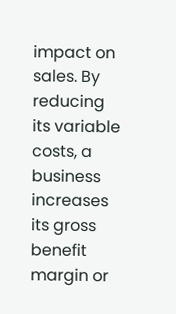impact on sales. By reducing its variable costs, a business increases its gross benefit margin or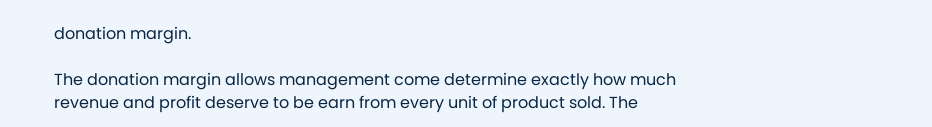donation margin.

The donation margin allows management come determine exactly how much revenue and profit deserve to be earn from every unit of product sold. The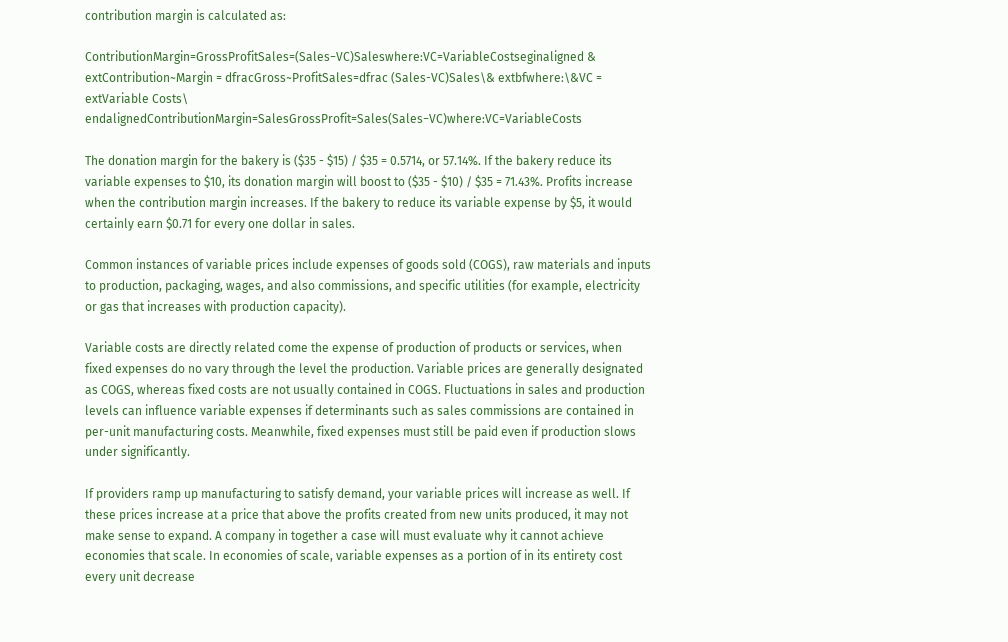contribution margin is calculated as:

ContributionMargin=GrossProfitSales=(Sales−VC)Saleswhere:VC=VariableCostseginaligned & extContribution~Margin = dfracGross~ProfitSales=dfrac (Sales-VC)Sales\& extbfwhere:\&VC = extVariable Costs\ endalignedContributionMargin=SalesGrossProfit=Sales(Sales−VC)where:VC=VariableCosts

The donation margin for the bakery is ($35 - $15) / $35 = 0.5714, or 57.14%. If the bakery reduce its variable expenses to $10, its donation margin will boost to ($35 - $10) / $35 = 71.43%. Profits increase when the contribution margin increases. If the bakery to reduce its variable expense by $5, it would certainly earn $0.71 for every one dollar in sales.

Common instances of variable prices include expenses of goods sold (COGS), raw materials and inputs to production, packaging, wages, and also commissions, and specific utilities (for example, electricity or gas that increases with production capacity).

Variable costs are directly related come the expense of production of products or services, when fixed expenses do no vary through the level the production. Variable prices are generally designated as COGS, whereas fixed costs are not usually contained in COGS. Fluctuations in sales and production levels can influence variable expenses if determinants such as sales commissions are contained in per-unit manufacturing costs. Meanwhile, fixed expenses must still be paid even if production slows under significantly.

If providers ramp up manufacturing to satisfy demand, your variable prices will increase as well. If these prices increase at a price that above the profits created from new units produced, it may not make sense to expand. A company in together a case will must evaluate why it cannot achieve economies that scale. In economies of scale, variable expenses as a portion of in its entirety cost every unit decrease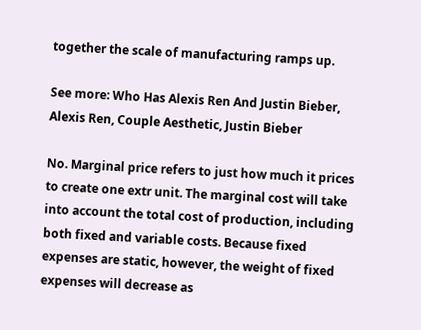together the scale of manufacturing ramps up.

See more: Who Has Alexis Ren And Justin Bieber, Alexis Ren, Couple Aesthetic, Justin Bieber

No. Marginal price refers to just how much it prices to create one extr unit. The marginal cost will take into account the total cost of production, including both fixed and variable costs. Because fixed expenses are static, however, the weight of fixed expenses will decrease as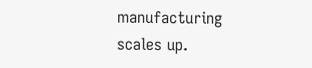manufacturing scales up.